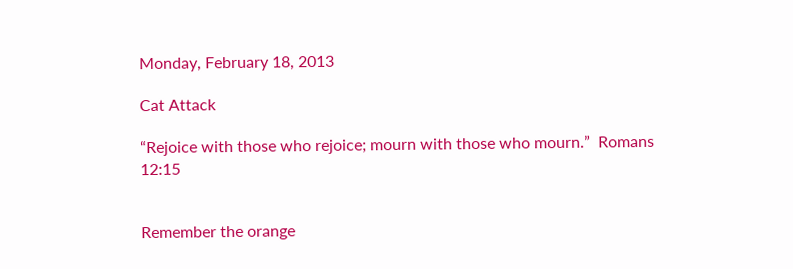Monday, February 18, 2013

Cat Attack

“Rejoice with those who rejoice; mourn with those who mourn.”  Romans 12:15


Remember the orange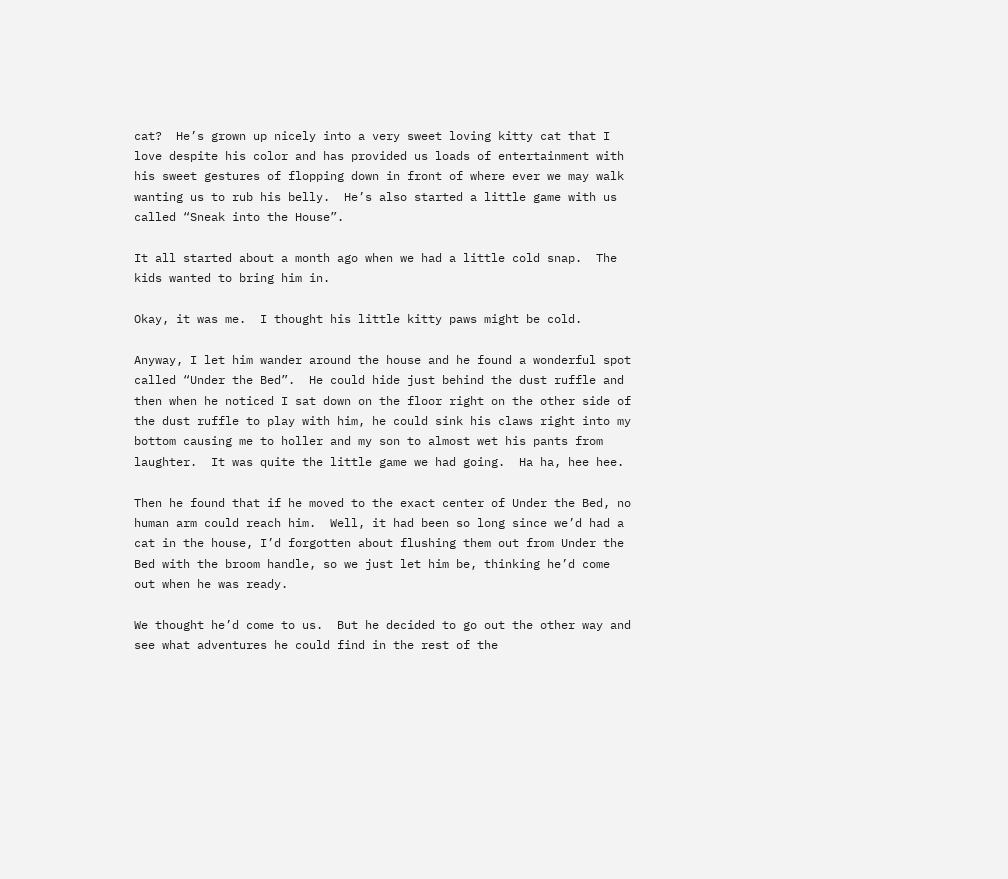cat?  He’s grown up nicely into a very sweet loving kitty cat that I love despite his color and has provided us loads of entertainment with his sweet gestures of flopping down in front of where ever we may walk wanting us to rub his belly.  He’s also started a little game with us called “Sneak into the House”.

It all started about a month ago when we had a little cold snap.  The kids wanted to bring him in.

Okay, it was me.  I thought his little kitty paws might be cold.

Anyway, I let him wander around the house and he found a wonderful spot called “Under the Bed”.  He could hide just behind the dust ruffle and then when he noticed I sat down on the floor right on the other side of the dust ruffle to play with him, he could sink his claws right into my bottom causing me to holler and my son to almost wet his pants from laughter.  It was quite the little game we had going.  Ha ha, hee hee.

Then he found that if he moved to the exact center of Under the Bed, no human arm could reach him.  Well, it had been so long since we’d had a cat in the house, I’d forgotten about flushing them out from Under the Bed with the broom handle, so we just let him be, thinking he’d come out when he was ready.

We thought he’d come to us.  But he decided to go out the other way and see what adventures he could find in the rest of the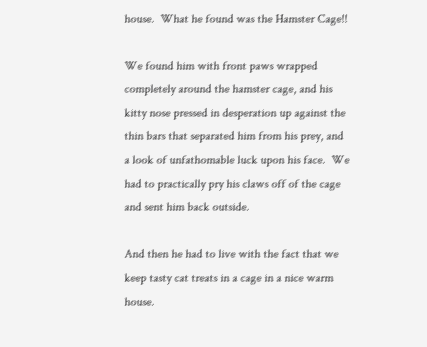house.  What he found was the Hamster Cage!!

We found him with front paws wrapped completely around the hamster cage, and his kitty nose pressed in desperation up against the thin bars that separated him from his prey, and a look of unfathomable luck upon his face.  We had to practically pry his claws off of the cage and sent him back outside.

And then he had to live with the fact that we keep tasty cat treats in a cage in a nice warm house.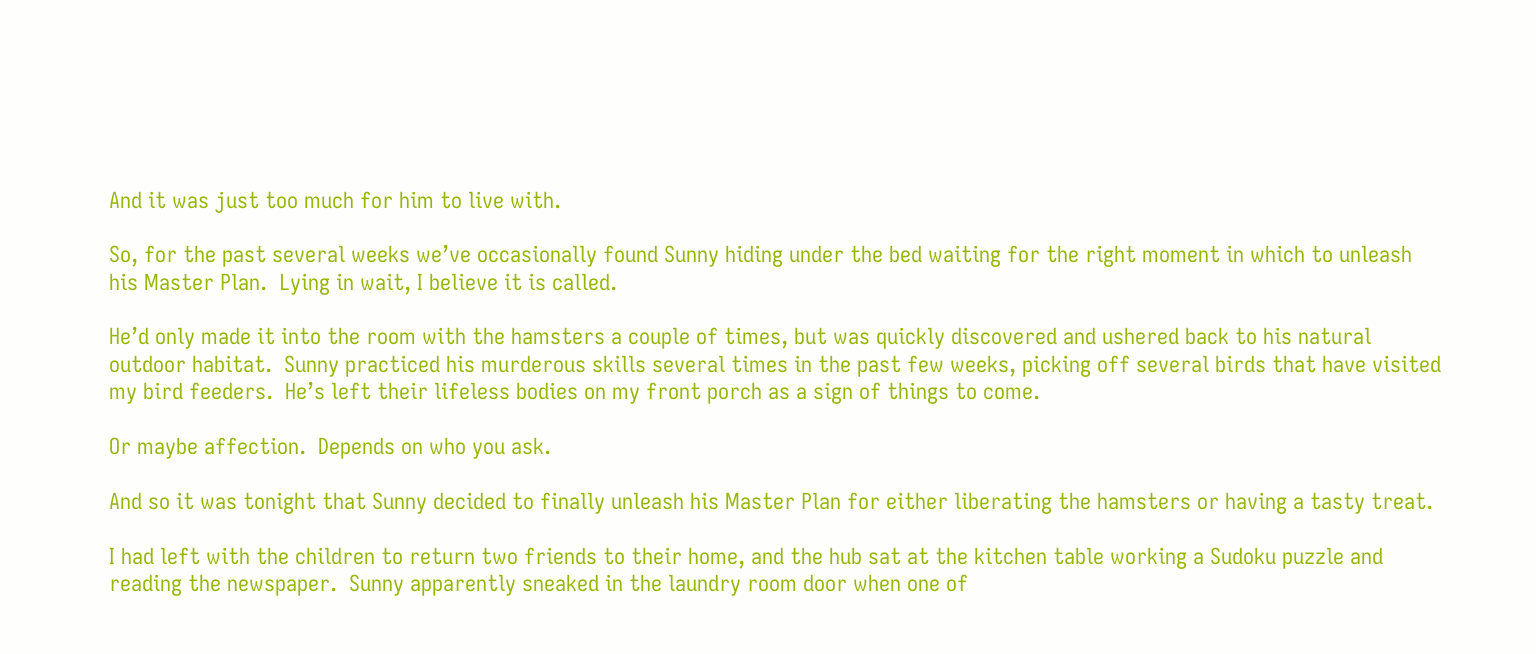And it was just too much for him to live with.

So, for the past several weeks we’ve occasionally found Sunny hiding under the bed waiting for the right moment in which to unleash his Master Plan.  Lying in wait, I believe it is called.

He’d only made it into the room with the hamsters a couple of times, but was quickly discovered and ushered back to his natural outdoor habitat.  Sunny practiced his murderous skills several times in the past few weeks, picking off several birds that have visited my bird feeders.  He’s left their lifeless bodies on my front porch as a sign of things to come.

Or maybe affection.  Depends on who you ask.

And so it was tonight that Sunny decided to finally unleash his Master Plan for either liberating the hamsters or having a tasty treat.

I had left with the children to return two friends to their home, and the hub sat at the kitchen table working a Sudoku puzzle and reading the newspaper.  Sunny apparently sneaked in the laundry room door when one of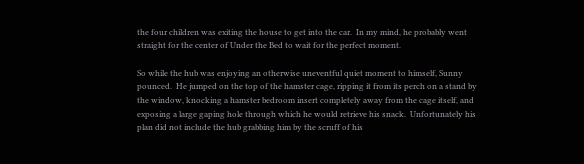the four children was exiting the house to get into the car.  In my mind, he probably went straight for the center of Under the Bed to wait for the perfect moment.

So while the hub was enjoying an otherwise uneventful quiet moment to himself, Sunny pounced.  He jumped on the top of the hamster cage, ripping it from its perch on a stand by the window, knocking a hamster bedroom insert completely away from the cage itself, and exposing a large gaping hole through which he would retrieve his snack.  Unfortunately his plan did not include the hub grabbing him by the scruff of his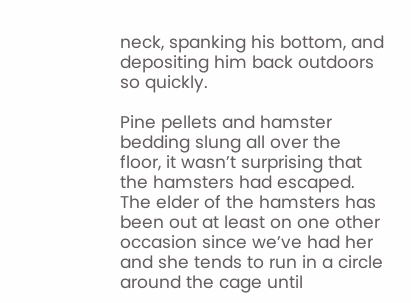neck, spanking his bottom, and depositing him back outdoors so quickly.

Pine pellets and hamster bedding slung all over the floor, it wasn’t surprising that the hamsters had escaped.  The elder of the hamsters has been out at least on one other occasion since we’ve had her and she tends to run in a circle around the cage until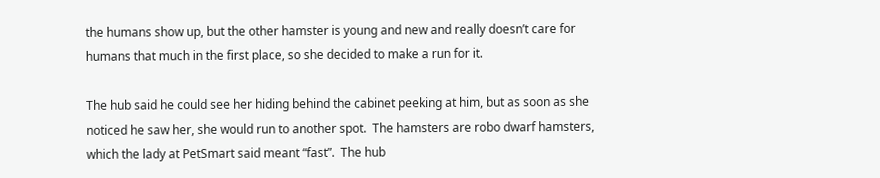the humans show up, but the other hamster is young and new and really doesn’t care for humans that much in the first place, so she decided to make a run for it.

The hub said he could see her hiding behind the cabinet peeking at him, but as soon as she noticed he saw her, she would run to another spot.  The hamsters are robo dwarf hamsters, which the lady at PetSmart said meant “fast”.  The hub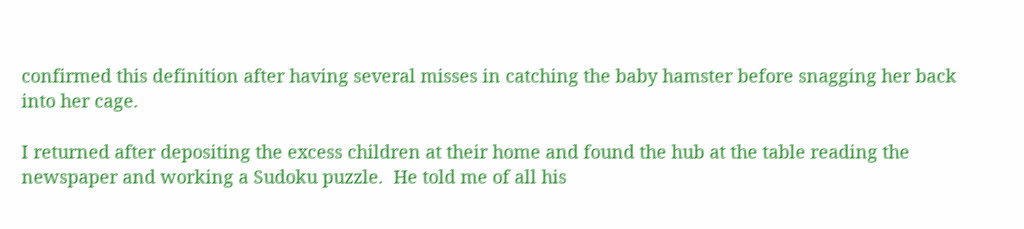confirmed this definition after having several misses in catching the baby hamster before snagging her back into her cage.

I returned after depositing the excess children at their home and found the hub at the table reading the newspaper and working a Sudoku puzzle.  He told me of all his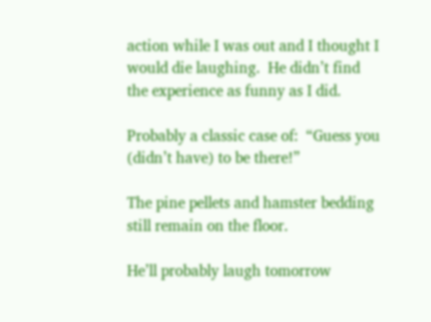action while I was out and I thought I would die laughing.  He didn’t find the experience as funny as I did.

Probably a classic case of:  “Guess you (didn’t have) to be there!”

The pine pellets and hamster bedding still remain on the floor.

He’ll probably laugh tomorrow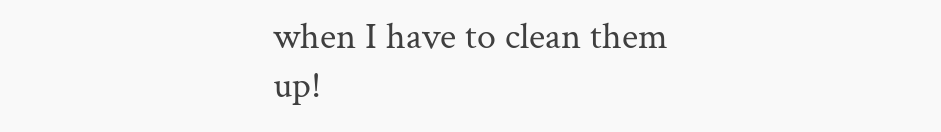when I have to clean them up!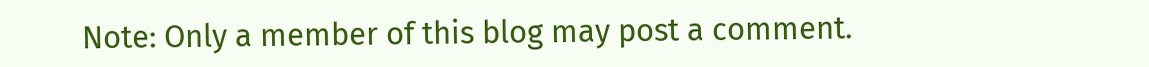Note: Only a member of this blog may post a comment.